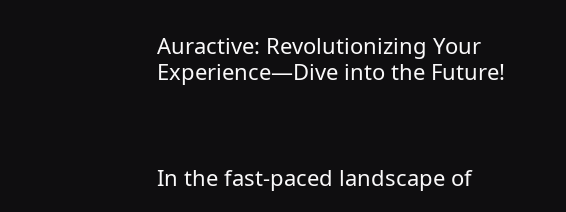Auractive: Revolutionizing Your Experience—Dive into the Future!



In the fast-paced landscape of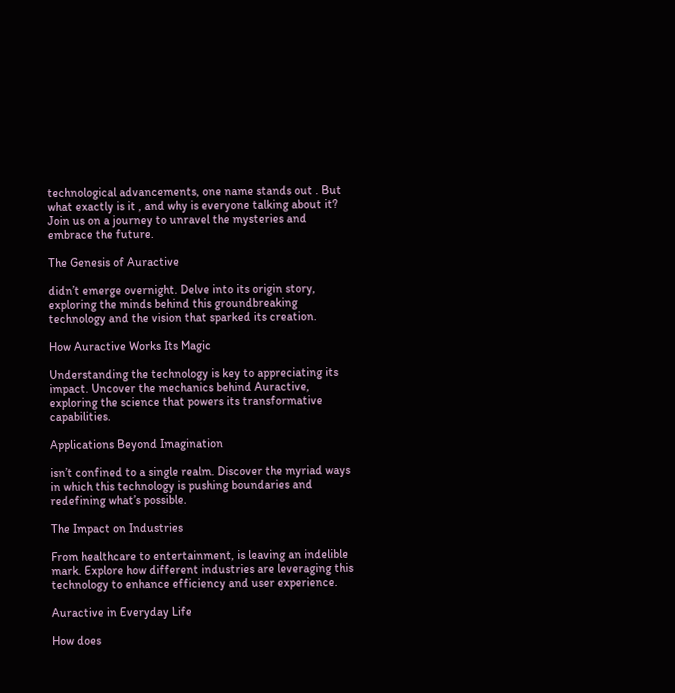technological advancements, one name stands out . But what exactly is it , and why is everyone talking about it? Join us on a journey to unravel the mysteries and embrace the future.

The Genesis of Auractive

didn’t emerge overnight. Delve into its origin story, exploring the minds behind this groundbreaking technology and the vision that sparked its creation.

How Auractive Works Its Magic

Understanding the technology is key to appreciating its impact. Uncover the mechanics behind Auractive, exploring the science that powers its transformative capabilities.

Applications Beyond Imagination

isn’t confined to a single realm. Discover the myriad ways in which this technology is pushing boundaries and redefining what’s possible.

The Impact on Industries

From healthcare to entertainment, is leaving an indelible mark. Explore how different industries are leveraging this technology to enhance efficiency and user experience.

Auractive in Everyday Life

How does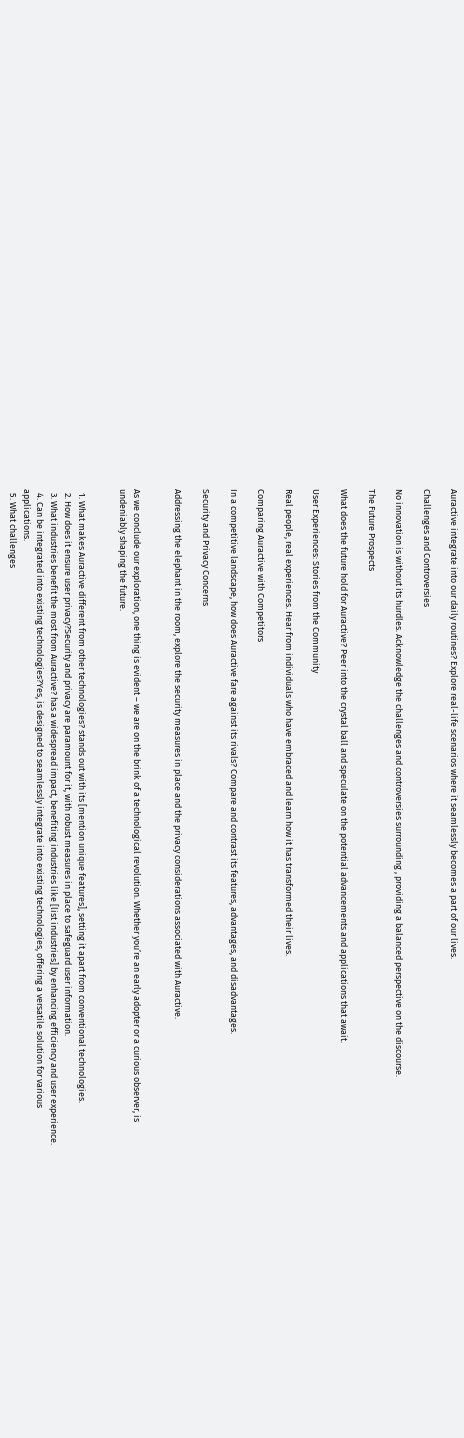Auractive integrate into our daily routines? Explore real-life scenarios where it seamlessly becomes a part of our lives.

Challenges and Controversies

No innovation is without its hurdles. Acknowledge the challenges and controversies surrounding , providing a balanced perspective on the discourse.

The Future Prospects

What does the future hold for Auractive? Peer into the crystal ball and speculate on the potential advancements and applications that await.

User Experiences: Stories from the Community

Real people, real experiences. Hear from individuals who have embraced and learn how it has transformed their lives.

Comparing Auractive with Competitors

In a competitive landscape, how does Auractive fare against its rivals? Compare and contrast its features, advantages, and disadvantages.

Security and Privacy Concerns

Addressing the elephant in the room, explore the security measures in place and the privacy considerations associated with Auractive.


As we conclude our exploration, one thing is evident – we are on the brink of a technological revolution. Whether you’re an early adopter or a curious observer, is undeniably shaping the future.


  1. What makes Auractive different from other technologies? stands out with its [mention unique features], setting it apart from conventional technologies.
  2. How does it ensure user privacy?Security and privacy are paramount for it, with robust measures in place to safeguard user information.
  3. What industries benefit the most from Auractive? has a widespread impact, benefiting industries like [list industries] by enhancing efficiency and user experience.
  4. Can be integrated into existing technologies?Yes, is designed to seamlessly integrate into existing technologies, offering a versatile solution for various applications.
  5. What challenges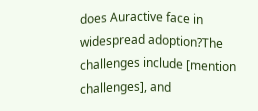does Auractive face in widespread adoption?The challenges include [mention challenges], and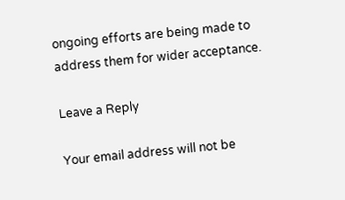ongoing efforts are being made to address them for wider acceptance.

Leave a Reply

Your email address will not be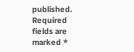published. Required fields are marked *